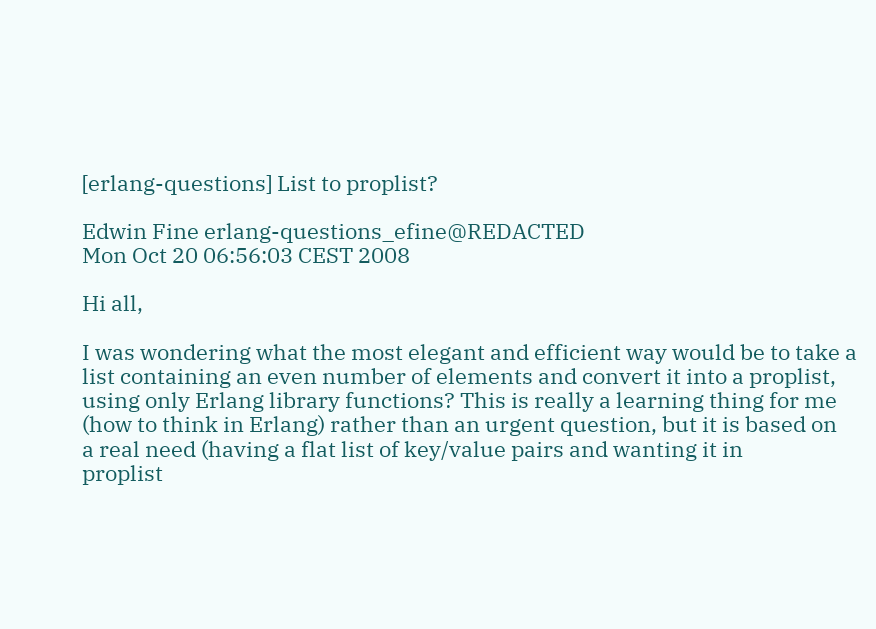[erlang-questions] List to proplist?

Edwin Fine erlang-questions_efine@REDACTED
Mon Oct 20 06:56:03 CEST 2008

Hi all,

I was wondering what the most elegant and efficient way would be to take a
list containing an even number of elements and convert it into a proplist,
using only Erlang library functions? This is really a learning thing for me
(how to think in Erlang) rather than an urgent question, but it is based on
a real need (having a flat list of key/value pairs and wanting it in
proplist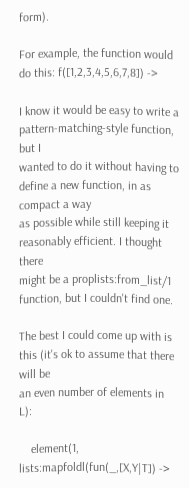form).

For example, the function would do this: f([1,2,3,4,5,6,7,8]) ->

I know it would be easy to write a pattern-matching-style function, but I
wanted to do it without having to define a new function, in as compact a way
as possible while still keeping it reasonably efficient. I thought there
might be a proplists:from_list/1 function, but I couldn't find one.

The best I could come up with is this (it's ok to assume that there will be
an even number of elements in L):

    element(1, lists:mapfoldl(fun(_,[X,Y|T]) ->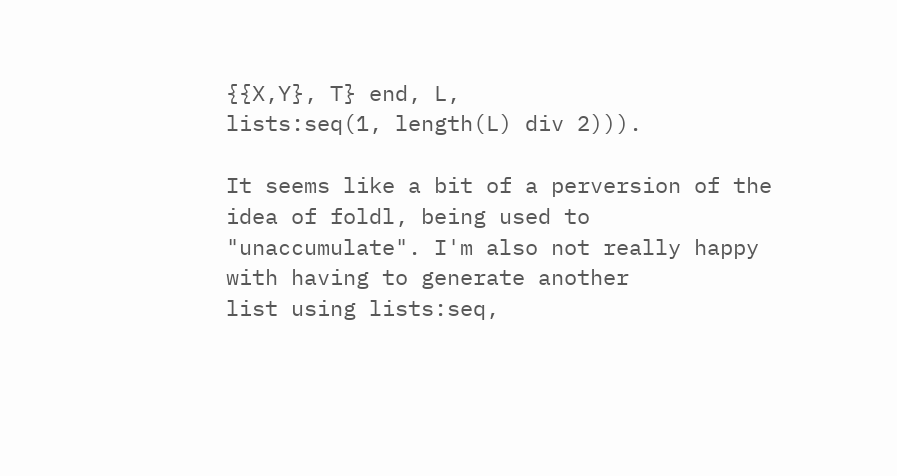{{X,Y}, T} end, L,
lists:seq(1, length(L) div 2))).

It seems like a bit of a perversion of the idea of foldl, being used to
"unaccumulate". I'm also not really happy with having to generate another
list using lists:seq,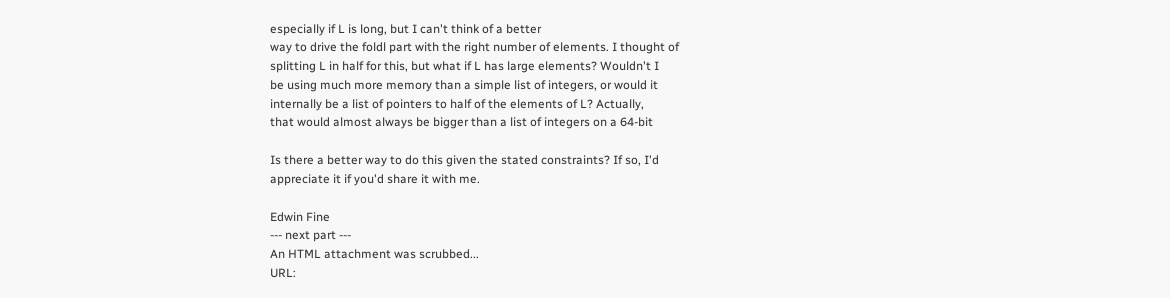especially if L is long, but I can't think of a better
way to drive the foldl part with the right number of elements. I thought of
splitting L in half for this, but what if L has large elements? Wouldn't I
be using much more memory than a simple list of integers, or would it
internally be a list of pointers to half of the elements of L? Actually,
that would almost always be bigger than a list of integers on a 64-bit

Is there a better way to do this given the stated constraints? If so, I'd
appreciate it if you'd share it with me.

Edwin Fine
--- next part ---
An HTML attachment was scrubbed...
URL: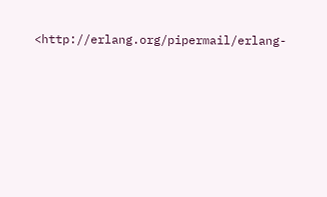<http://erlang.org/pipermail/erlang-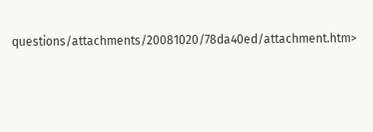questions/attachments/20081020/78da40ed/attachment.htm>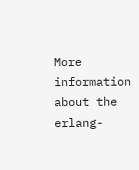More information about the erlang-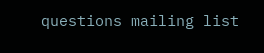questions mailing list